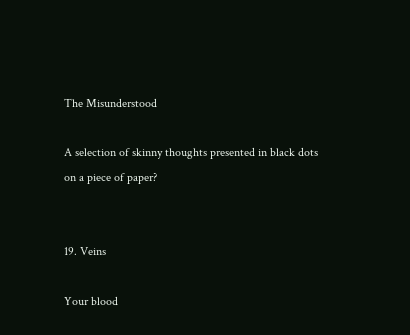The Misunderstood

A selection of skinny thoughts presented in black dots on a piece of paper?


19. Veins

Your blood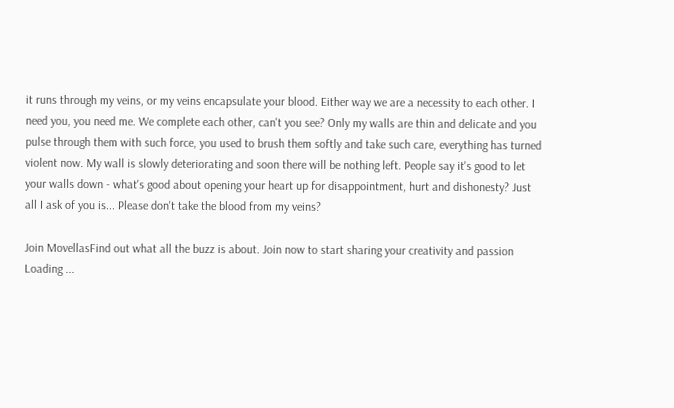it runs through my veins, or my veins encapsulate your blood. Either way we are a necessity to each other. I need you, you need me. We complete each other, can't you see? Only my walls are thin and delicate and you pulse through them with such force, you used to brush them softly and take such care, everything has turned violent now. My wall is slowly deteriorating and soon there will be nothing left. People say it's good to let your walls down - what's good about opening your heart up for disappointment, hurt and dishonesty? Just all I ask of you is... Please don't take the blood from my veins?

Join MovellasFind out what all the buzz is about. Join now to start sharing your creativity and passion
Loading ...